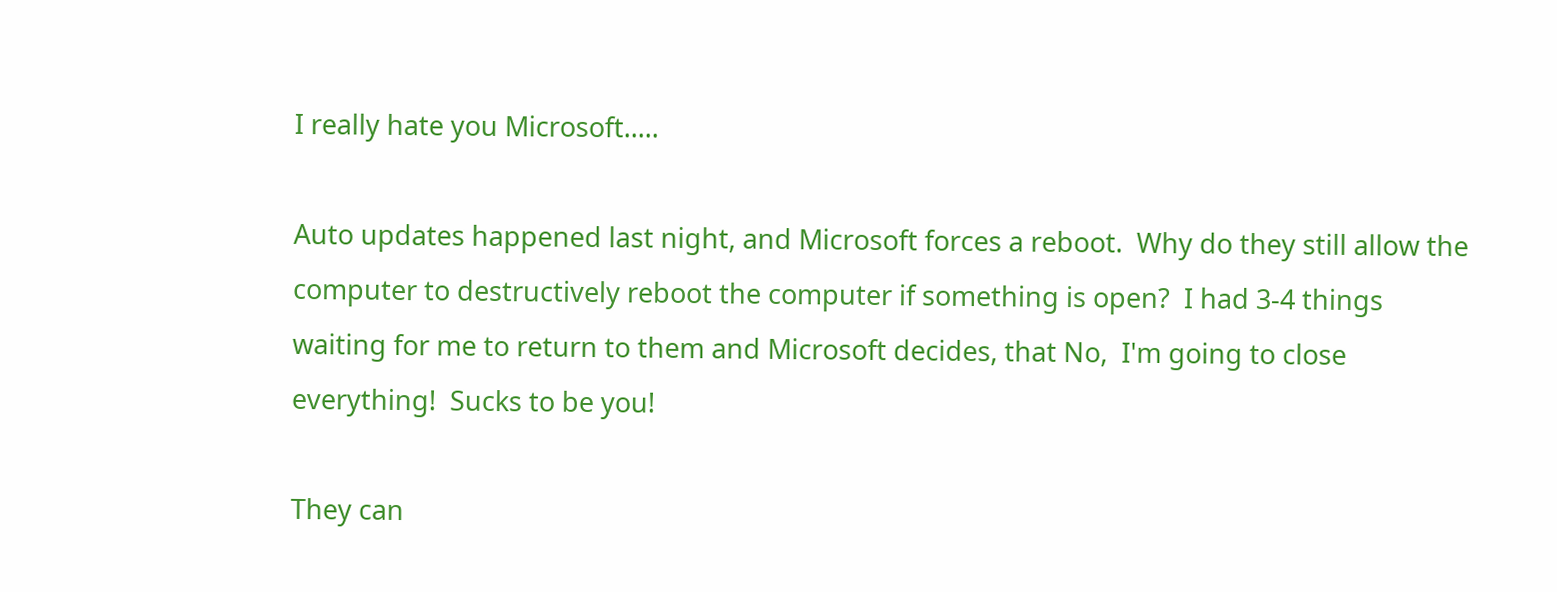I really hate you Microsoft.....

Auto updates happened last night, and Microsoft forces a reboot.  Why do they still allow the computer to destructively reboot the computer if something is open?  I had 3-4 things waiting for me to return to them and Microsoft decides, that No,  I'm going to close everything!  Sucks to be you!

They can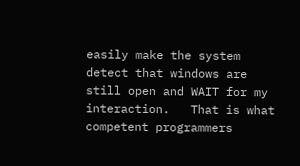easily make the system detect that windows are still open and WAIT for my interaction.   That is what competent programmers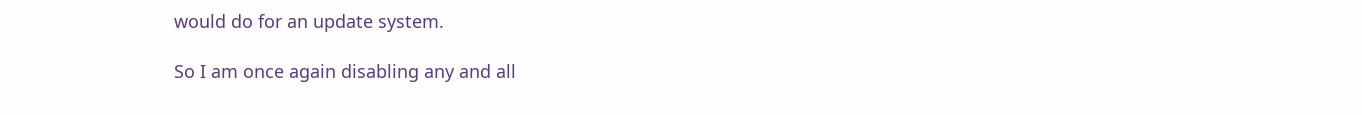would do for an update system.

So I am once again disabling any and all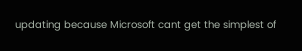updating because Microsoft cant get the simplest of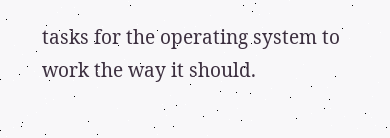tasks for the operating system to work the way it should.